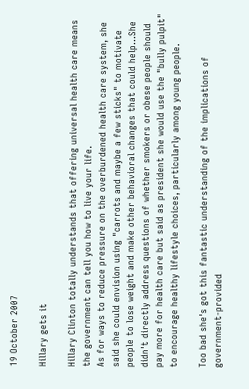19 October 2007

Hillary gets it

Hillary Clinton totally understands that offering universal health care means the government can tell you how to live your life.
As for ways to reduce pressure on the overburdened health care system, she said she could envision using "carrots and maybe a few sticks" to motivate people to lose weight and make other behavioral changes that could help...She didn't directly address questions of whether smokers or obese people should pay more for health care but said as president she would use the "bully pulpit" to encourage healthy lifestyle choices, particularly among young people.

Too bad she's got this fantastic understanding of the implications of government-provided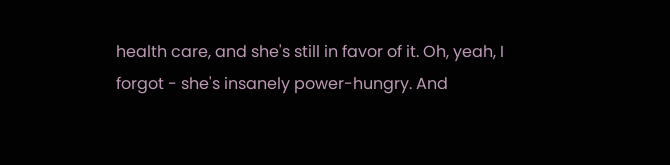health care, and she's still in favor of it. Oh, yeah, I forgot - she's insanely power-hungry. And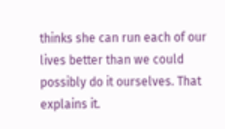thinks she can run each of our lives better than we could possibly do it ourselves. That explains it.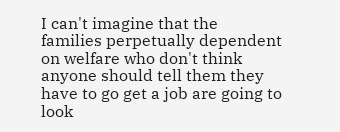I can't imagine that the families perpetually dependent on welfare who don't think anyone should tell them they have to go get a job are going to look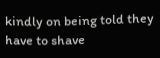kindly on being told they have to shave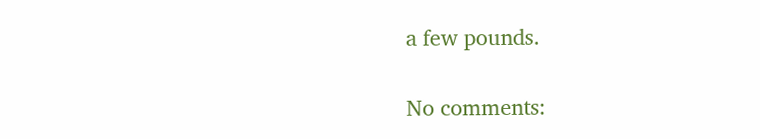a few pounds.

No comments: